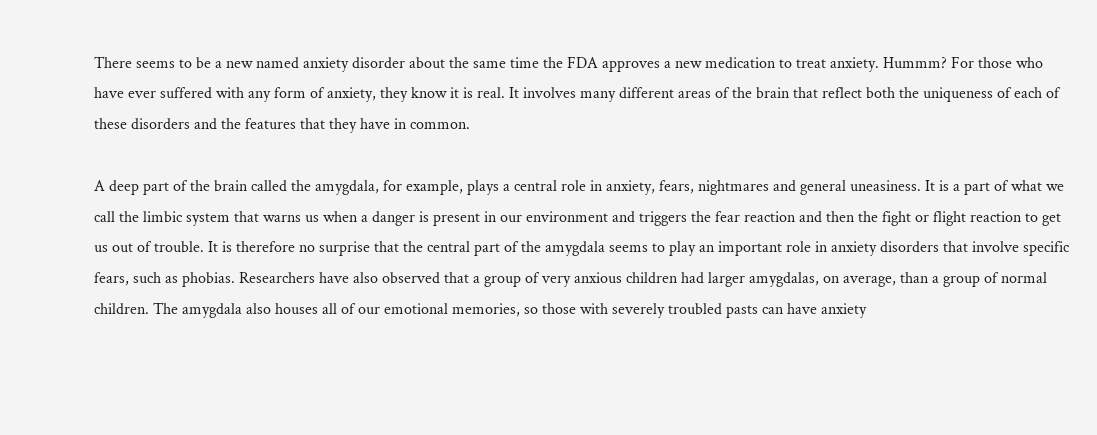There seems to be a new named anxiety disorder about the same time the FDA approves a new medication to treat anxiety. Hummm? For those who have ever suffered with any form of anxiety, they know it is real. It involves many different areas of the brain that reflect both the uniqueness of each of these disorders and the features that they have in common.

A deep part of the brain called the amygdala, for example, plays a central role in anxiety, fears, nightmares and general uneasiness. It is a part of what we call the limbic system that warns us when a danger is present in our environment and triggers the fear reaction and then the fight or flight reaction to get us out of trouble. It is therefore no surprise that the central part of the amygdala seems to play an important role in anxiety disorders that involve specific fears, such as phobias. Researchers have also observed that a group of very anxious children had larger amygdalas, on average, than a group of normal children. The amygdala also houses all of our emotional memories, so those with severely troubled pasts can have anxiety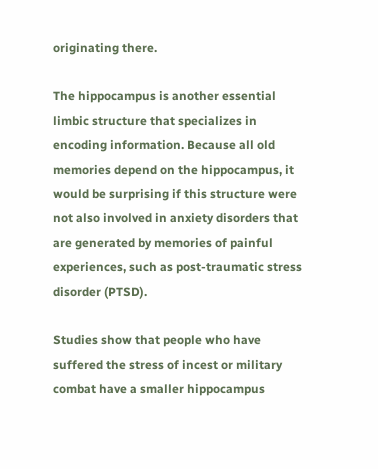originating there.

The hippocampus is another essential limbic structure that specializes in encoding information. Because all old memories depend on the hippocampus, it would be surprising if this structure were not also involved in anxiety disorders that are generated by memories of painful experiences, such as post-traumatic stress disorder (PTSD).

Studies show that people who have suffered the stress of incest or military combat have a smaller hippocampus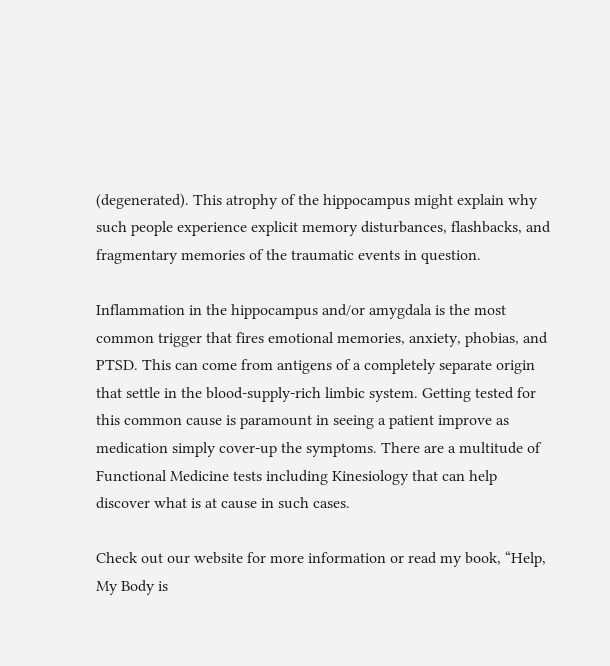(degenerated). This atrophy of the hippocampus might explain why such people experience explicit memory disturbances, flashbacks, and fragmentary memories of the traumatic events in question.

Inflammation in the hippocampus and/or amygdala is the most common trigger that fires emotional memories, anxiety, phobias, and PTSD. This can come from antigens of a completely separate origin that settle in the blood-supply-rich limbic system. Getting tested for this common cause is paramount in seeing a patient improve as medication simply cover-up the symptoms. There are a multitude of Functional Medicine tests including Kinesiology that can help discover what is at cause in such cases.

Check out our website for more information or read my book, “Help, My Body is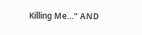Killing Me…” AND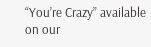“You’re Crazy” available on our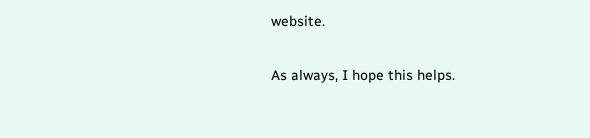website.

As always, I hope this helps.